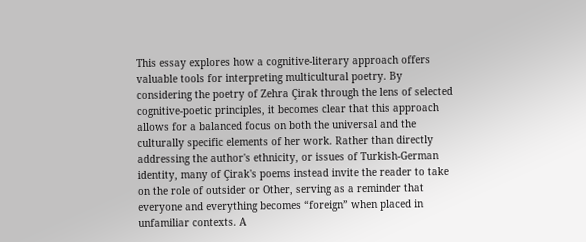This essay explores how a cognitive-literary approach offers valuable tools for interpreting multicultural poetry. By considering the poetry of Zehra Çirak through the lens of selected cognitive-poetic principles, it becomes clear that this approach allows for a balanced focus on both the universal and the culturally specific elements of her work. Rather than directly addressing the author's ethnicity, or issues of Turkish-German identity, many of Çirak's poems instead invite the reader to take on the role of outsider or Other, serving as a reminder that everyone and everything becomes “foreign” when placed in unfamiliar contexts. A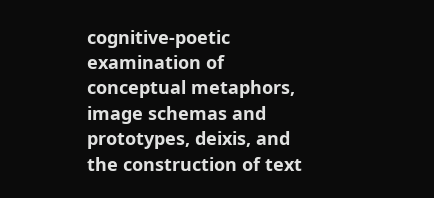cognitive-poetic examination of conceptual metaphors, image schemas and prototypes, deixis, and the construction of text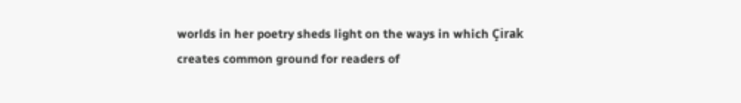worlds in her poetry sheds light on the ways in which Çirak creates common ground for readers of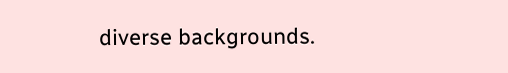diverse backgrounds.